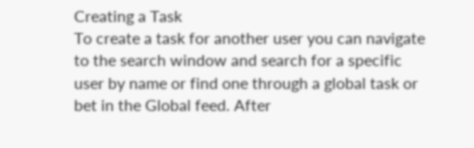Creating a Task
To create a task for another user you can navigate to the search window and search for a specific user by name or find one through a global task or bet in the Global feed. After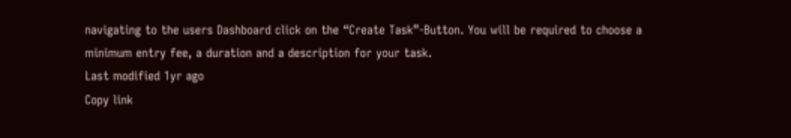navigating to the users Dashboard click on the “Create Task”-Button. You will be required to choose a minimum entry fee, a duration and a description for your task.
Last modified 1yr ago
Copy link